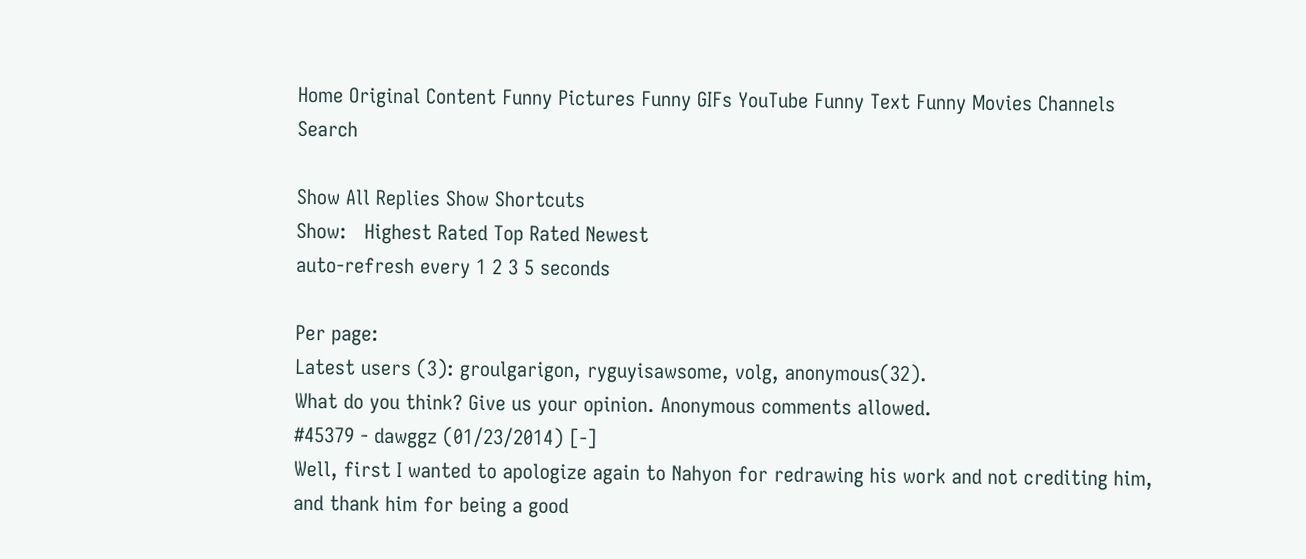Home Original Content Funny Pictures Funny GIFs YouTube Funny Text Funny Movies Channels Search

Show All Replies Show Shortcuts
Show:   Highest Rated Top Rated Newest
auto-refresh every 1 2 3 5 seconds

Per page:
Latest users (3): groulgarigon, ryguyisawsome, volg, anonymous(32).
What do you think? Give us your opinion. Anonymous comments allowed.
#45379 - dawggz (01/23/2014) [-]
Well, first I wanted to apologize again to Nahyon for redrawing his work and not crediting him, and thank him for being a good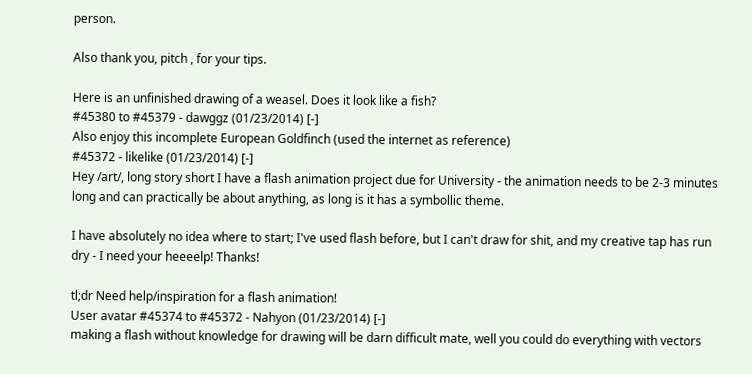person.

Also thank you, pitch , for your tips.

Here is an unfinished drawing of a weasel. Does it look like a fish?
#45380 to #45379 - dawggz (01/23/2014) [-]
Also enjoy this incomplete European Goldfinch (used the internet as reference)
#45372 - likelike (01/23/2014) [-]
Hey /art/, long story short I have a flash animation project due for University - the animation needs to be 2-3 minutes long and can practically be about anything, as long is it has a symbollic theme.

I have absolutely no idea where to start; I've used flash before, but I can't draw for shit, and my creative tap has run dry - I need your heeeelp! Thanks!

tl;dr Need help/inspiration for a flash animation!
User avatar #45374 to #45372 - Nahyon (01/23/2014) [-]
making a flash without knowledge for drawing will be darn difficult mate, well you could do everything with vectors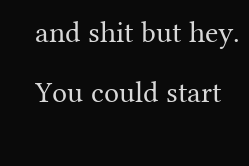and shit but hey.
You could start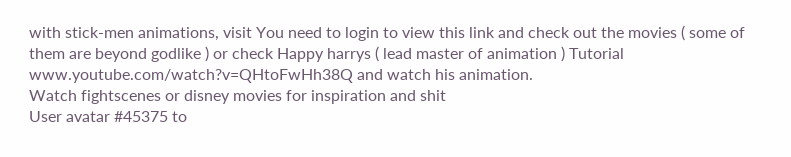with stick-men animations, visit You need to login to view this link and check out the movies ( some of them are beyond godlike ) or check Happy harrys ( lead master of animation ) Tutorial www.youtube.com/watch?v=QHtoFwHh38Q and watch his animation.
Watch fightscenes or disney movies for inspiration and shit
User avatar #45375 to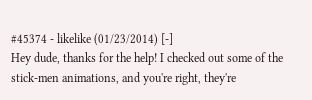#45374 - likelike (01/23/2014) [-]
Hey dude, thanks for the help! I checked out some of the stick-men animations, and you're right, they're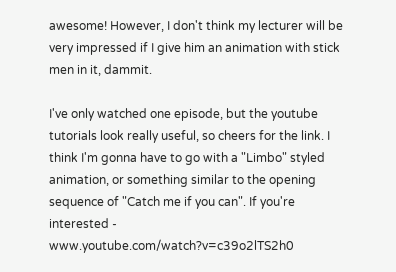awesome! However, I don't think my lecturer will be very impressed if I give him an animation with stick men in it, dammit.

I've only watched one episode, but the youtube tutorials look really useful, so cheers for the link. I think I'm gonna have to go with a "Limbo" styled animation, or something similar to the opening sequence of "Catch me if you can". If you're interested - www.youtube.com/watch?v=c39o2lTS2h0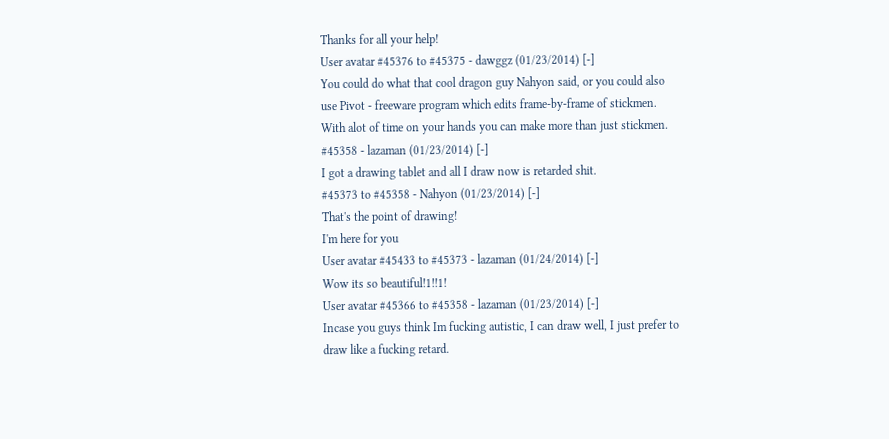Thanks for all your help!
User avatar #45376 to #45375 - dawggz (01/23/2014) [-]
You could do what that cool dragon guy Nahyon said, or you could also use Pivot - freeware program which edits frame-by-frame of stickmen. With alot of time on your hands you can make more than just stickmen.
#45358 - lazaman (01/23/2014) [-]
I got a drawing tablet and all I draw now is retarded shit.
#45373 to #45358 - Nahyon (01/23/2014) [-]
That's the point of drawing!
I'm here for you
User avatar #45433 to #45373 - lazaman (01/24/2014) [-]
Wow its so beautiful!1!!1!
User avatar #45366 to #45358 - lazaman (01/23/2014) [-]
Incase you guys think Im fucking autistic, I can draw well, I just prefer to draw like a fucking retard.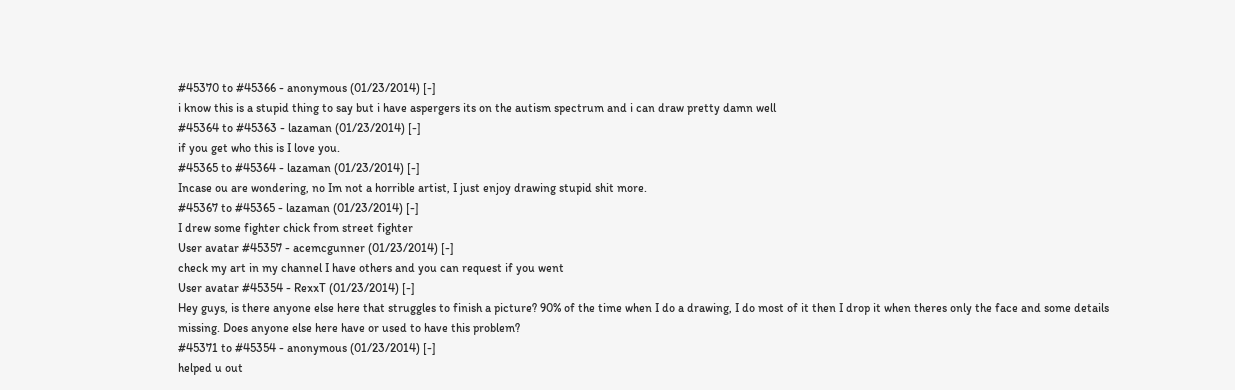#45370 to #45366 - anonymous (01/23/2014) [-]
i know this is a stupid thing to say but i have aspergers its on the autism spectrum and i can draw pretty damn well
#45364 to #45363 - lazaman (01/23/2014) [-]
if you get who this is I love you.
#45365 to #45364 - lazaman (01/23/2014) [-]
Incase ou are wondering, no Im not a horrible artist, I just enjoy drawing stupid shit more.
#45367 to #45365 - lazaman (01/23/2014) [-]
I drew some fighter chick from street fighter
User avatar #45357 - acemcgunner (01/23/2014) [-]
check my art in my channel I have others and you can request if you went
User avatar #45354 - RexxT (01/23/2014) [-]
Hey guys, is there anyone else here that struggles to finish a picture? 90% of the time when I do a drawing, I do most of it then I drop it when theres only the face and some details missing. Does anyone else here have or used to have this problem?
#45371 to #45354 - anonymous (01/23/2014) [-]
helped u out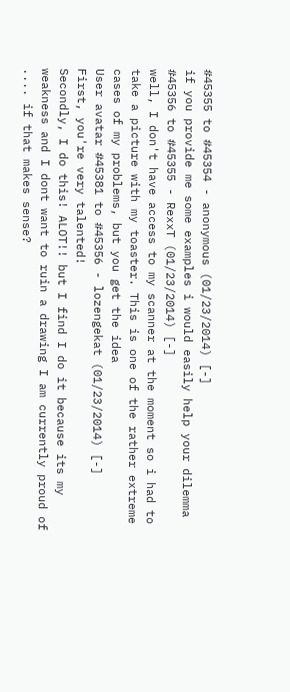#45355 to #45354 - anonymous (01/23/2014) [-]
if you provide me some examples i would easily help your dilemma
#45356 to #45355 - RexxT (01/23/2014) [-]
well, I don't have access to my scanner at the moment so i had to take a picture with my toaster. This is one of the rather extreme cases of my problems, but you get the idea
User avatar #45381 to #45356 - lozengekat (01/23/2014) [-]
First, you're very talented!
Secondly, I do this! ALOT!! but I find I do it because its my weakness and I dont want to ruin a drawing I am currently proud of .... if that makes sense?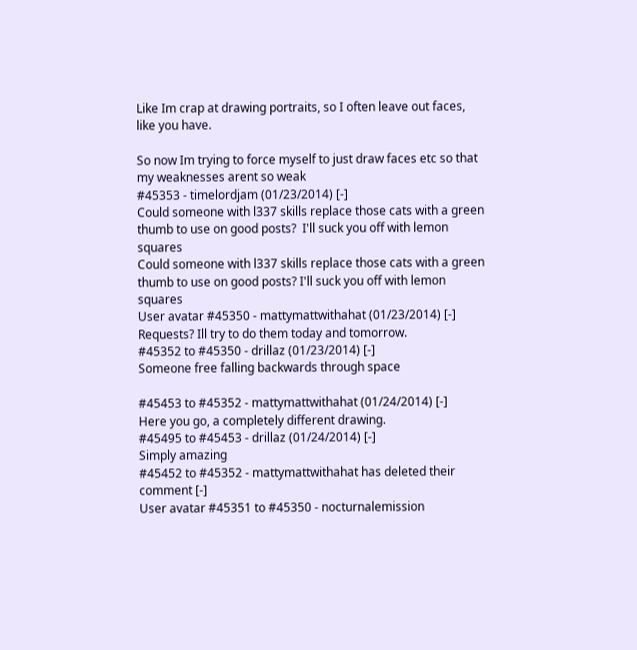Like Im crap at drawing portraits, so I often leave out faces, like you have.

So now Im trying to force myself to just draw faces etc so that my weaknesses arent so weak
#45353 - timelordjam (01/23/2014) [-]
Could someone with l337 skills replace those cats with a green thumb to use on good posts?  I'll suck you off with lemon squares
Could someone with l337 skills replace those cats with a green thumb to use on good posts? I'll suck you off with lemon squares
User avatar #45350 - mattymattwithahat (01/23/2014) [-]
Requests? Ill try to do them today and tomorrow.
#45352 to #45350 - drillaz (01/23/2014) [-]
Someone free falling backwards through space

#45453 to #45352 - mattymattwithahat (01/24/2014) [-]
Here you go, a completely different drawing.
#45495 to #45453 - drillaz (01/24/2014) [-]
Simply amazing
#45452 to #45352 - mattymattwithahat has deleted their comment [-]
User avatar #45351 to #45350 - nocturnalemission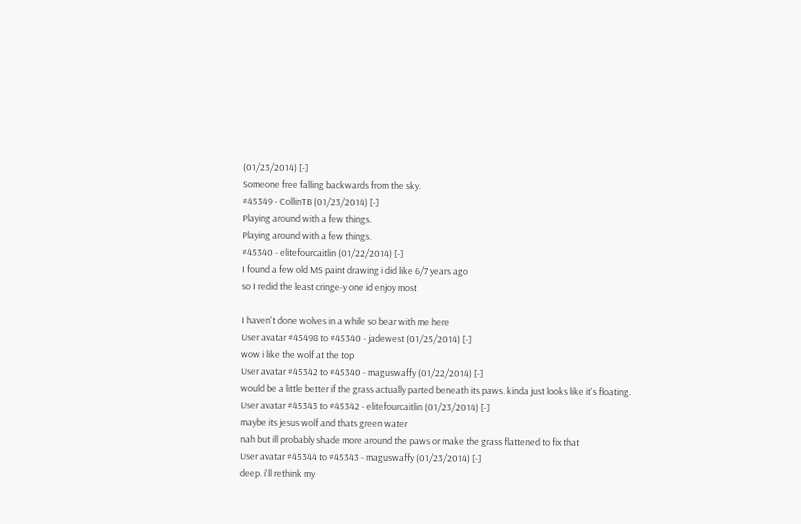(01/23/2014) [-]
Someone free falling backwards from the sky.
#45349 - CollinTB (01/23/2014) [-]
Playing around with a few things.
Playing around with a few things.
#45340 - elitefourcaitlin (01/22/2014) [-]
I found a few old MS paint drawing i did like 6/7 years ago
so I redid the least cringe-y one id enjoy most

I haven't done wolves in a while so bear with me here
User avatar #45498 to #45340 - jadewest (01/25/2014) [-]
wow i like the wolf at the top
User avatar #45342 to #45340 - maguswaffy (01/22/2014) [-]
would be a little better if the grass actually parted beneath its paws. kinda just looks like it's floating.
User avatar #45343 to #45342 - elitefourcaitlin (01/23/2014) [-]
maybe its jesus wolf and thats green water
nah but ill probably shade more around the paws or make the grass flattened to fix that
User avatar #45344 to #45343 - maguswaffy (01/23/2014) [-]
deep. i'll rethink my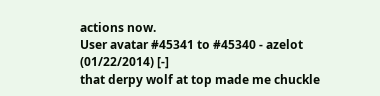actions now.
User avatar #45341 to #45340 - azelot (01/22/2014) [-]
that derpy wolf at top made me chuckle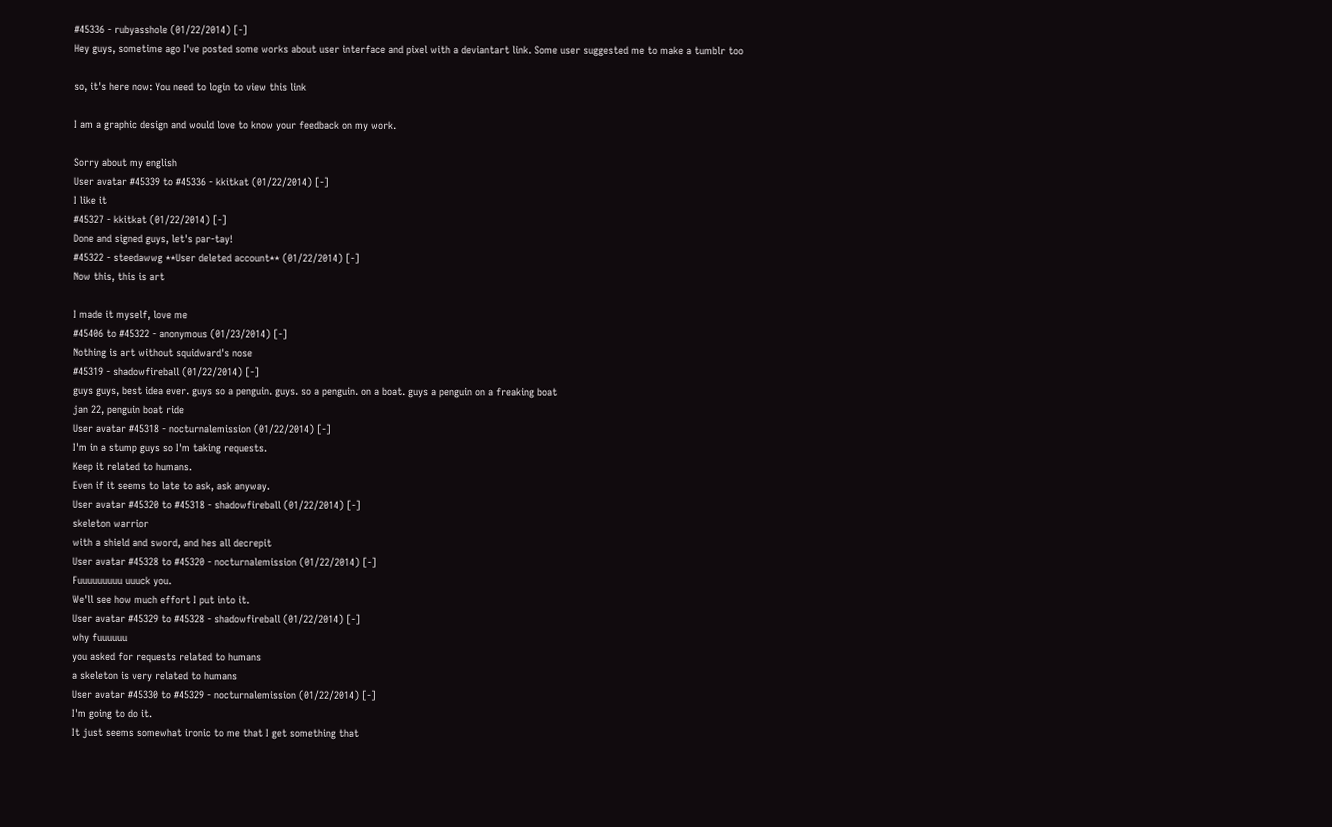#45336 - rubyasshole (01/22/2014) [-]
Hey guys, sometime ago I've posted some works about user interface and pixel with a deviantart link. Some user suggested me to make a tumblr too

so, it's here now: You need to login to view this link

I am a graphic design and would love to know your feedback on my work.

Sorry about my english
User avatar #45339 to #45336 - kkitkat (01/22/2014) [-]
I like it
#45327 - kkitkat (01/22/2014) [-]
Done and signed guys, let's par-tay!
#45322 - steedawwg **User deleted account** (01/22/2014) [-]
Now this, this is art

I made it myself, love me
#45406 to #45322 - anonymous (01/23/2014) [-]
Nothing is art without squidward's nose
#45319 - shadowfireball (01/22/2014) [-]
guys guys, best idea ever. guys so a penguin. guys. so a penguin. on a boat. guys a penguin on a freaking boat
jan 22, penguin boat ride
User avatar #45318 - nocturnalemission (01/22/2014) [-]
I'm in a stump guys so I'm taking requests.
Keep it related to humans.
Even if it seems to late to ask, ask anyway.
User avatar #45320 to #45318 - shadowfireball (01/22/2014) [-]
skeleton warrior
with a shield and sword, and hes all decrepit
User avatar #45328 to #45320 - nocturnalemission (01/22/2014) [-]
Fuuuuuuuuu uuuck you.
We'll see how much effort I put into it.
User avatar #45329 to #45328 - shadowfireball (01/22/2014) [-]
why fuuuuuu
you asked for requests related to humans
a skeleton is very related to humans
User avatar #45330 to #45329 - nocturnalemission (01/22/2014) [-]
I'm going to do it.
It just seems somewhat ironic to me that I get something that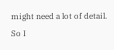might need a lot of detail.
So I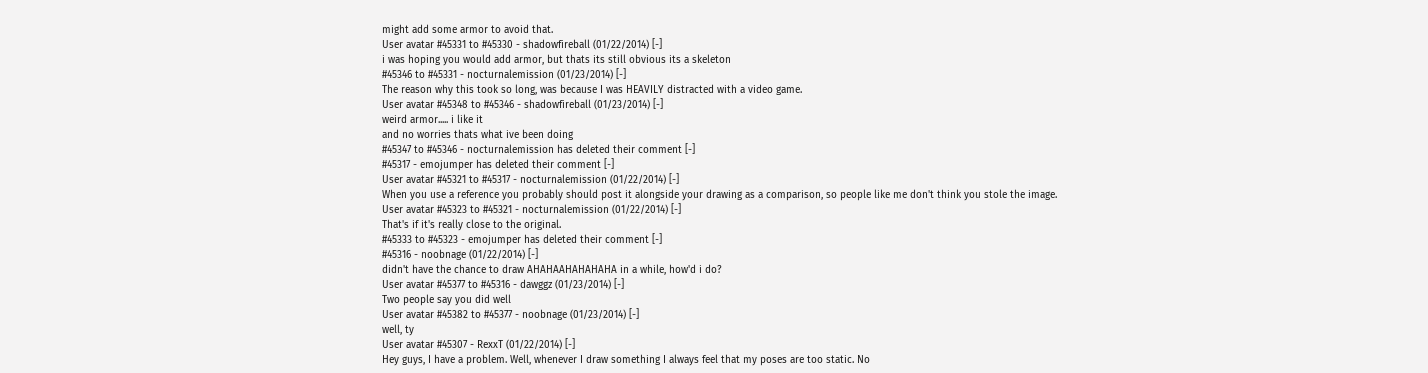might add some armor to avoid that.
User avatar #45331 to #45330 - shadowfireball (01/22/2014) [-]
i was hoping you would add armor, but thats its still obvious its a skeleton
#45346 to #45331 - nocturnalemission (01/23/2014) [-]
The reason why this took so long, was because I was HEAVILY distracted with a video game.
User avatar #45348 to #45346 - shadowfireball (01/23/2014) [-]
weird armor..... i like it
and no worries thats what ive been doing
#45347 to #45346 - nocturnalemission has deleted their comment [-]
#45317 - emojumper has deleted their comment [-]
User avatar #45321 to #45317 - nocturnalemission (01/22/2014) [-]
When you use a reference you probably should post it alongside your drawing as a comparison, so people like me don't think you stole the image.
User avatar #45323 to #45321 - nocturnalemission (01/22/2014) [-]
That's if it's really close to the original.
#45333 to #45323 - emojumper has deleted their comment [-]
#45316 - noobnage (01/22/2014) [-]
didn't have the chance to draw AHAHAAHAHAHAHA in a while, how'd i do?
User avatar #45377 to #45316 - dawggz (01/23/2014) [-]
Two people say you did well
User avatar #45382 to #45377 - noobnage (01/23/2014) [-]
well, ty
User avatar #45307 - RexxT (01/22/2014) [-]
Hey guys, I have a problem. Well, whenever I draw something I always feel that my poses are too static. No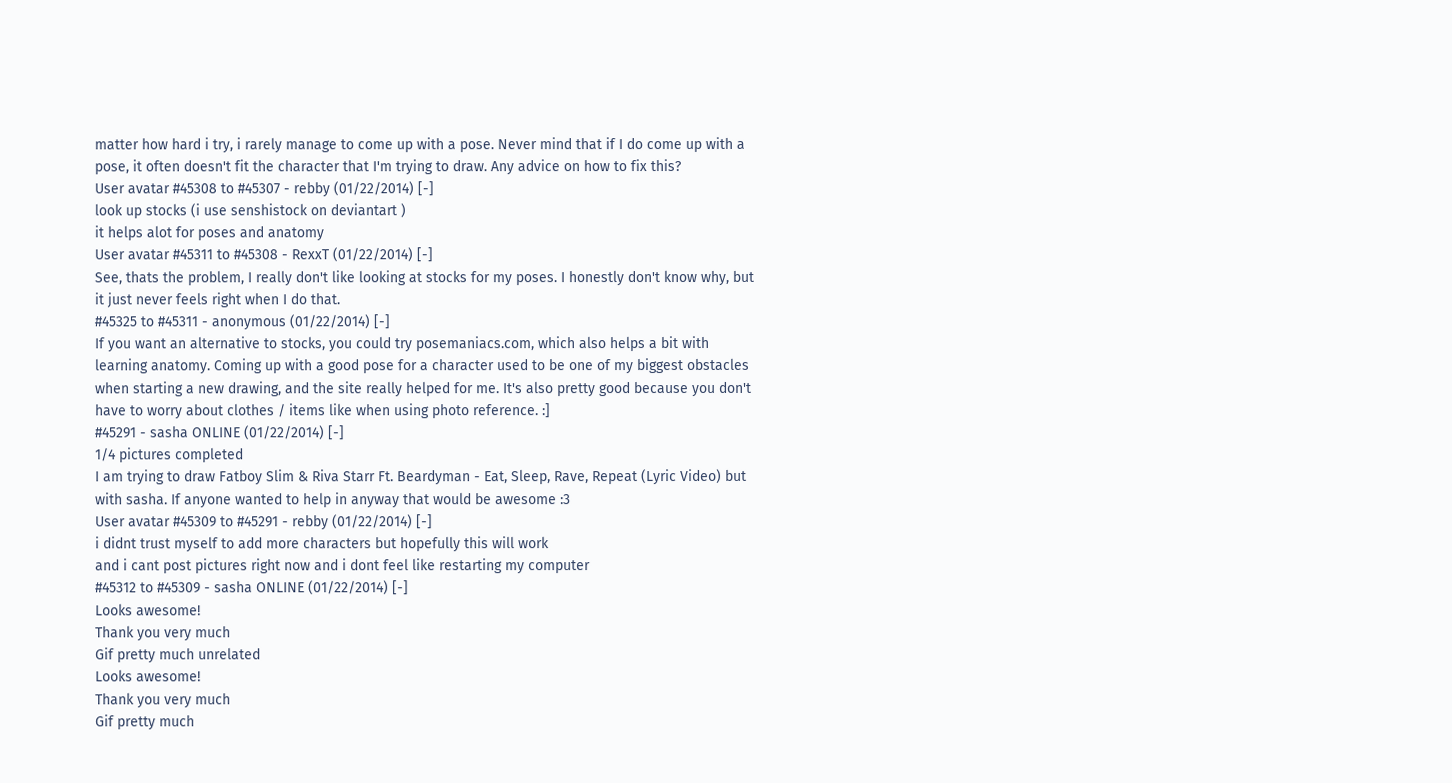matter how hard i try, i rarely manage to come up with a pose. Never mind that if I do come up with a pose, it often doesn't fit the character that I'm trying to draw. Any advice on how to fix this?
User avatar #45308 to #45307 - rebby (01/22/2014) [-]
look up stocks (i use senshistock on deviantart )
it helps alot for poses and anatomy
User avatar #45311 to #45308 - RexxT (01/22/2014) [-]
See, thats the problem, I really don't like looking at stocks for my poses. I honestly don't know why, but it just never feels right when I do that.
#45325 to #45311 - anonymous (01/22/2014) [-]
If you want an alternative to stocks, you could try posemaniacs.com, which also helps a bit with learning anatomy. Coming up with a good pose for a character used to be one of my biggest obstacles when starting a new drawing, and the site really helped for me. It's also pretty good because you don't have to worry about clothes / items like when using photo reference. :]
#45291 - sasha ONLINE (01/22/2014) [-]
1/4 pictures completed
I am trying to draw Fatboy Slim & Riva Starr Ft. Beardyman - Eat, Sleep, Rave, Repeat (Lyric Video) but with sasha. If anyone wanted to help in anyway that would be awesome :3
User avatar #45309 to #45291 - rebby (01/22/2014) [-]
i didnt trust myself to add more characters but hopefully this will work
and i cant post pictures right now and i dont feel like restarting my computer
#45312 to #45309 - sasha ONLINE (01/22/2014) [-]
Looks awesome!
Thank you very much
Gif pretty much unrelated
Looks awesome!
Thank you very much
Gif pretty much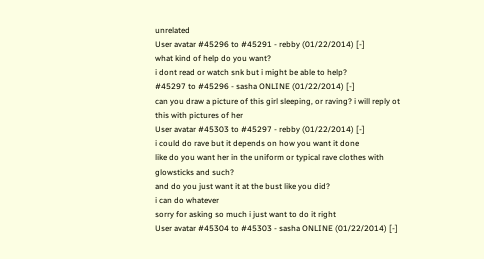unrelated
User avatar #45296 to #45291 - rebby (01/22/2014) [-]
what kind of help do you want?
i dont read or watch snk but i might be able to help?
#45297 to #45296 - sasha ONLINE (01/22/2014) [-]
can you draw a picture of this girl sleeping, or raving? i will reply ot this with pictures of her
User avatar #45303 to #45297 - rebby (01/22/2014) [-]
i could do rave but it depends on how you want it done
like do you want her in the uniform or typical rave clothes with glowsticks and such?
and do you just want it at the bust like you did?
i can do whatever
sorry for asking so much i just want to do it right
User avatar #45304 to #45303 - sasha ONLINE (01/22/2014) [-]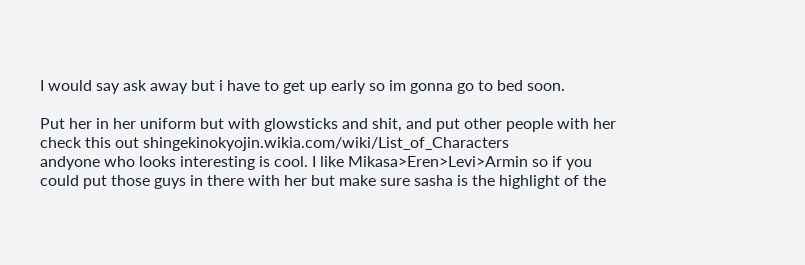I would say ask away but i have to get up early so im gonna go to bed soon.

Put her in her uniform but with glowsticks and shit, and put other people with her check this out shingekinokyojin.wikia.com/wiki/List_of_Characters
andyone who looks interesting is cool. I like Mikasa>Eren>Levi>Armin so if you could put those guys in there with her but make sure sasha is the highlight of the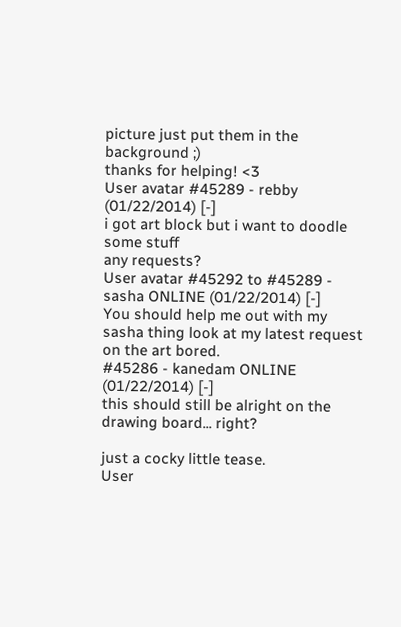picture just put them in the background ;)
thanks for helping! <3
User avatar #45289 - rebby (01/22/2014) [-]
i got art block but i want to doodle some stuff
any requests?
User avatar #45292 to #45289 - sasha ONLINE (01/22/2014) [-]
You should help me out with my sasha thing look at my latest request on the art bored.
#45286 - kanedam ONLINE (01/22/2014) [-]
this should still be alright on the drawing board... right?

just a cocky little tease.
User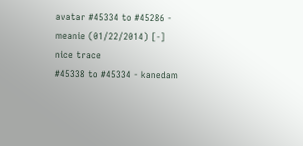avatar #45334 to #45286 - meanie (01/22/2014) [-]
nice trace
#45338 to #45334 - kanedam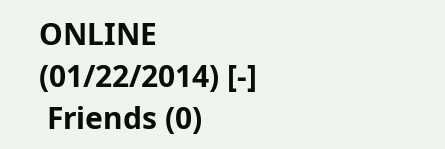ONLINE (01/22/2014) [-]
 Friends (0)